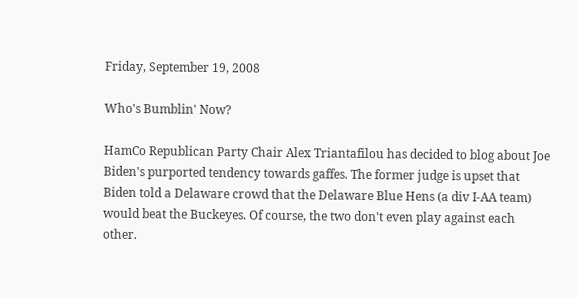Friday, September 19, 2008

Who's Bumblin' Now?

HamCo Republican Party Chair Alex Triantafilou has decided to blog about Joe Biden's purported tendency towards gaffes. The former judge is upset that Biden told a Delaware crowd that the Delaware Blue Hens (a div I-AA team) would beat the Buckeyes. Of course, the two don't even play against each other.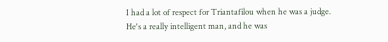I had a lot of respect for Triantafilou when he was a judge. He's a really intelligent man, and he was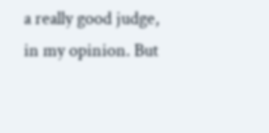a really good judge, in my opinion. But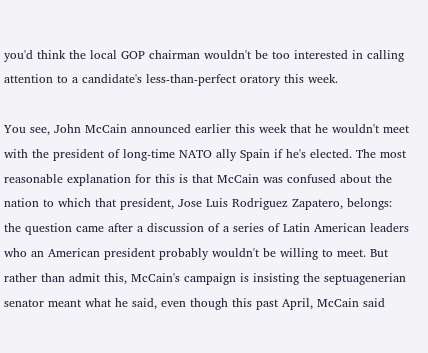you'd think the local GOP chairman wouldn't be too interested in calling attention to a candidate's less-than-perfect oratory this week.

You see, John McCain announced earlier this week that he wouldn't meet with the president of long-time NATO ally Spain if he's elected. The most reasonable explanation for this is that McCain was confused about the nation to which that president, Jose Luis Rodriguez Zapatero, belongs: the question came after a discussion of a series of Latin American leaders who an American president probably wouldn't be willing to meet. But rather than admit this, McCain's campaign is insisting the septuagenerian senator meant what he said, even though this past April, McCain said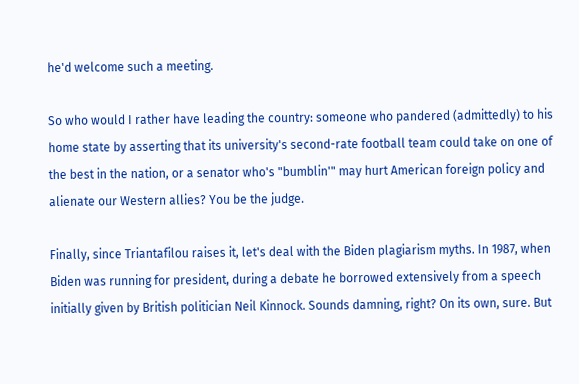he'd welcome such a meeting.

So who would I rather have leading the country: someone who pandered (admittedly) to his home state by asserting that its university's second-rate football team could take on one of the best in the nation, or a senator who's "bumblin'" may hurt American foreign policy and alienate our Western allies? You be the judge.

Finally, since Triantafilou raises it, let's deal with the Biden plagiarism myths. In 1987, when Biden was running for president, during a debate he borrowed extensively from a speech initially given by British politician Neil Kinnock. Sounds damning, right? On its own, sure. But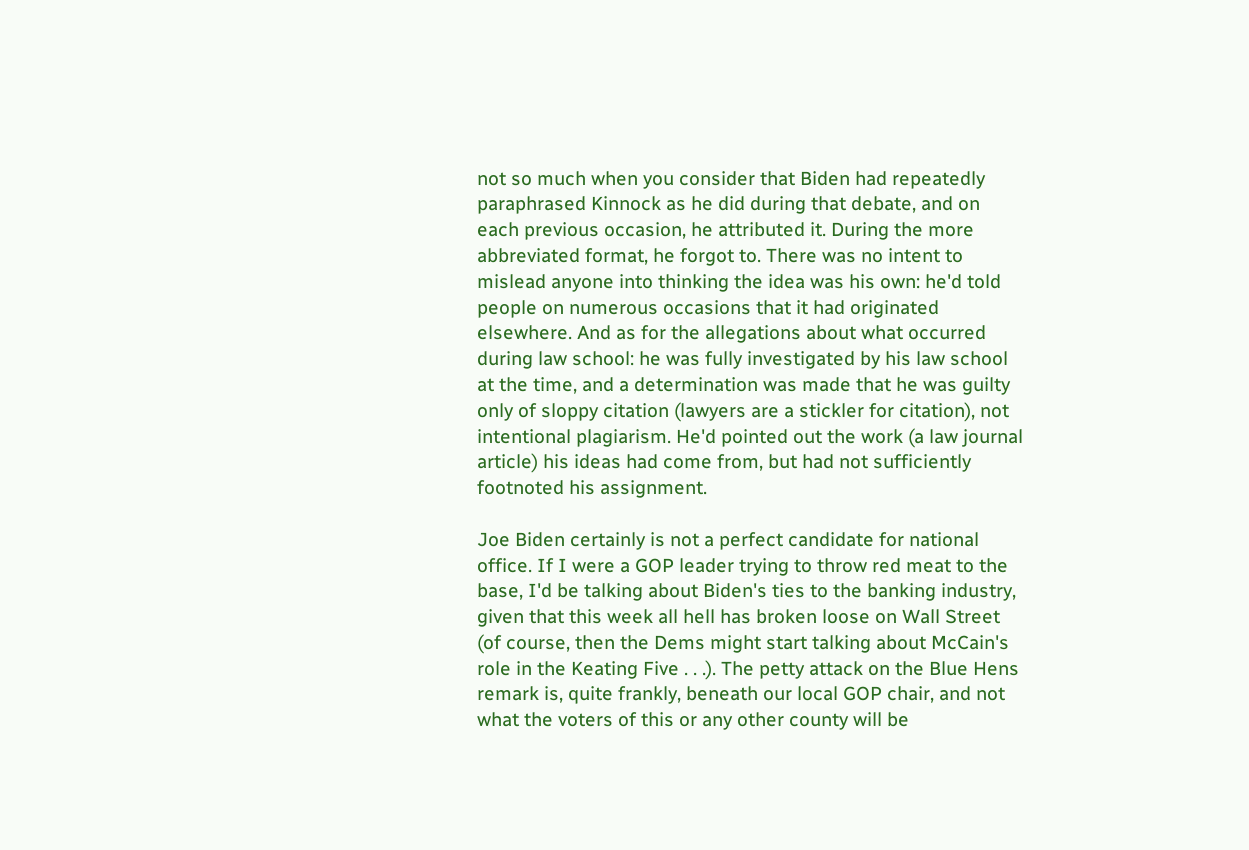not so much when you consider that Biden had repeatedly paraphrased Kinnock as he did during that debate, and on each previous occasion, he attributed it. During the more abbreviated format, he forgot to. There was no intent to mislead anyone into thinking the idea was his own: he'd told people on numerous occasions that it had originated elsewhere. And as for the allegations about what occurred during law school: he was fully investigated by his law school at the time, and a determination was made that he was guilty only of sloppy citation (lawyers are a stickler for citation), not intentional plagiarism. He'd pointed out the work (a law journal article) his ideas had come from, but had not sufficiently footnoted his assignment.

Joe Biden certainly is not a perfect candidate for national office. If I were a GOP leader trying to throw red meat to the base, I'd be talking about Biden's ties to the banking industry, given that this week all hell has broken loose on Wall Street (of course, then the Dems might start talking about McCain's role in the Keating Five . . .). The petty attack on the Blue Hens remark is, quite frankly, beneath our local GOP chair, and not what the voters of this or any other county will be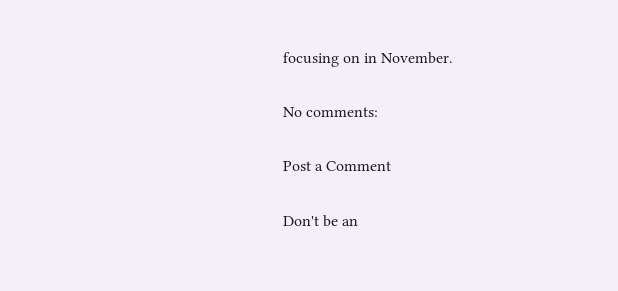focusing on in November.

No comments:

Post a Comment

Don't be an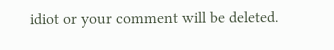idiot or your comment will be deleted.